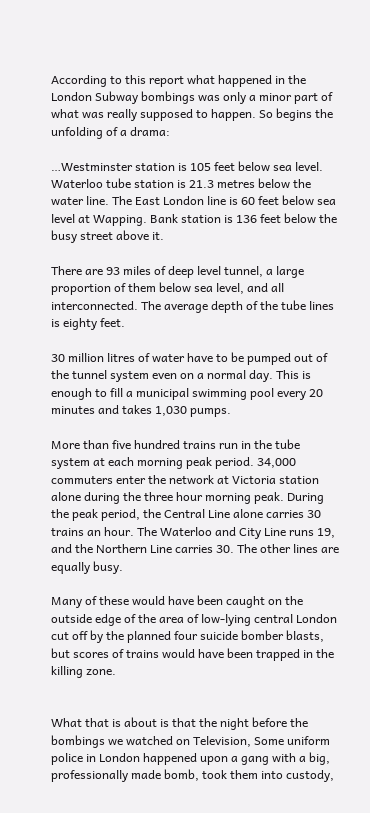According to this report what happened in the London Subway bombings was only a minor part of what was really supposed to happen. So begins the unfolding of a drama:

…Westminster station is 105 feet below sea level. Waterloo tube station is 21.3 metres below the water line. The East London line is 60 feet below sea level at Wapping. Bank station is 136 feet below the busy street above it.

There are 93 miles of deep level tunnel, a large proportion of them below sea level, and all interconnected. The average depth of the tube lines is eighty feet.

30 million litres of water have to be pumped out of the tunnel system even on a normal day. This is enough to fill a municipal swimming pool every 20 minutes and takes 1,030 pumps.

More than five hundred trains run in the tube system at each morning peak period. 34,000 commuters enter the network at Victoria station alone during the three hour morning peak. During the peak period, the Central Line alone carries 30 trains an hour. The Waterloo and City Line runs 19, and the Northern Line carries 30. The other lines are equally busy.

Many of these would have been caught on the outside edge of the area of low-lying central London cut off by the planned four suicide bomber blasts, but scores of trains would have been trapped in the killing zone.


What that is about is that the night before the bombings we watched on Television, Some uniform police in London happened upon a gang with a big, professionally made bomb, took them into custody,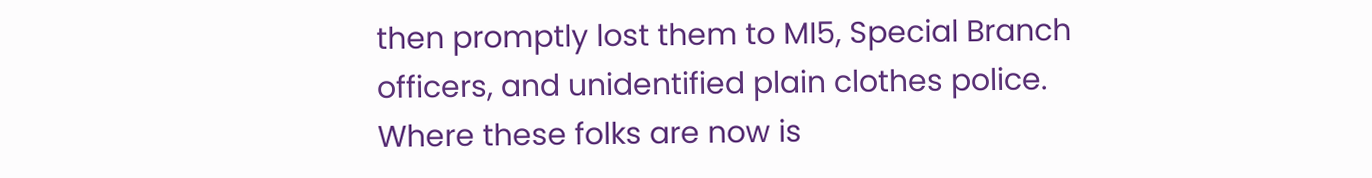then promptly lost them to MI5, Special Branch officers, and unidentified plain clothes police. Where these folks are now is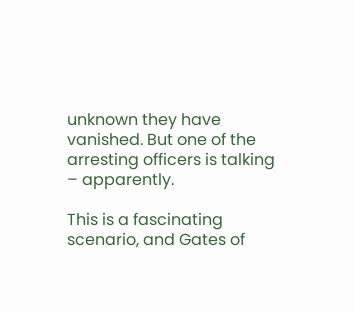unknown they have vanished. But one of the arresting officers is talking – apparently.

This is a fascinating scenario, and Gates of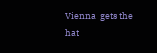Vienna  gets the hat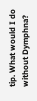tip. What would I do without Dymphna?